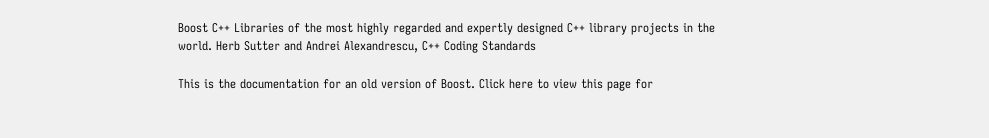Boost C++ Libraries of the most highly regarded and expertly designed C++ library projects in the world. Herb Sutter and Andrei Alexandrescu, C++ Coding Standards

This is the documentation for an old version of Boost. Click here to view this page for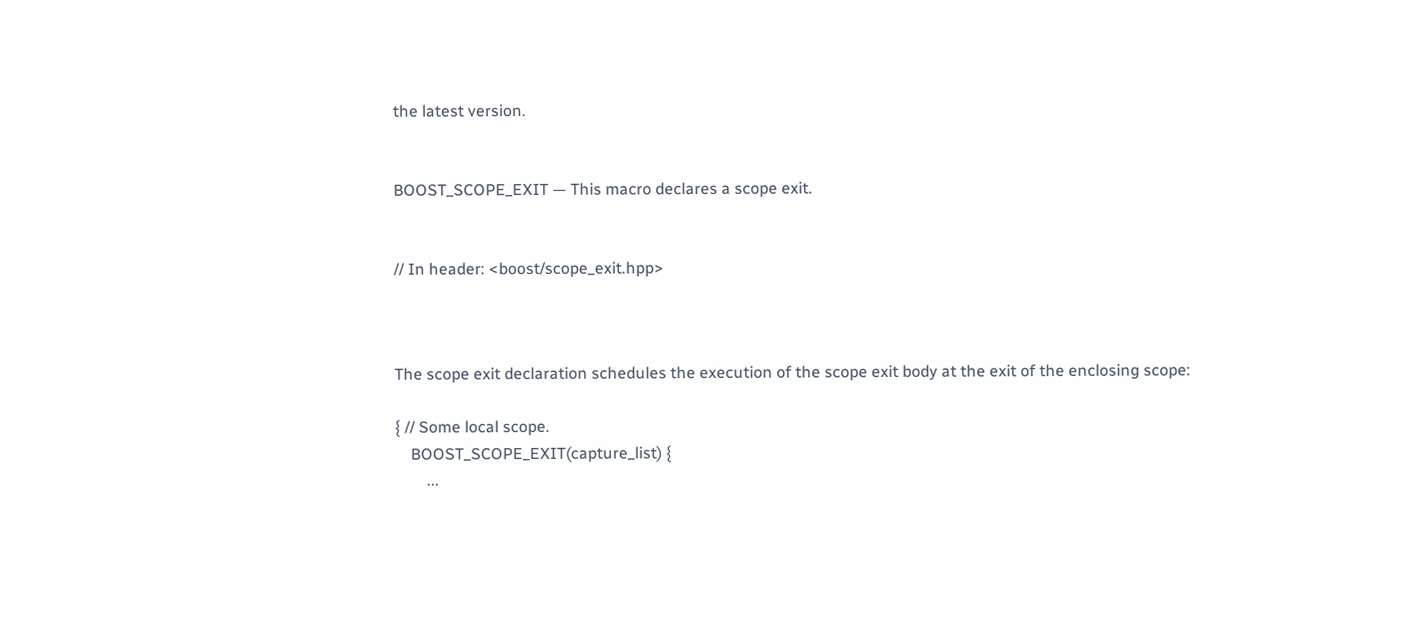the latest version.


BOOST_SCOPE_EXIT — This macro declares a scope exit.


// In header: <boost/scope_exit.hpp>



The scope exit declaration schedules the execution of the scope exit body at the exit of the enclosing scope:

{ // Some local scope.
    BOOST_SCOPE_EXIT(capture_list) {
        ...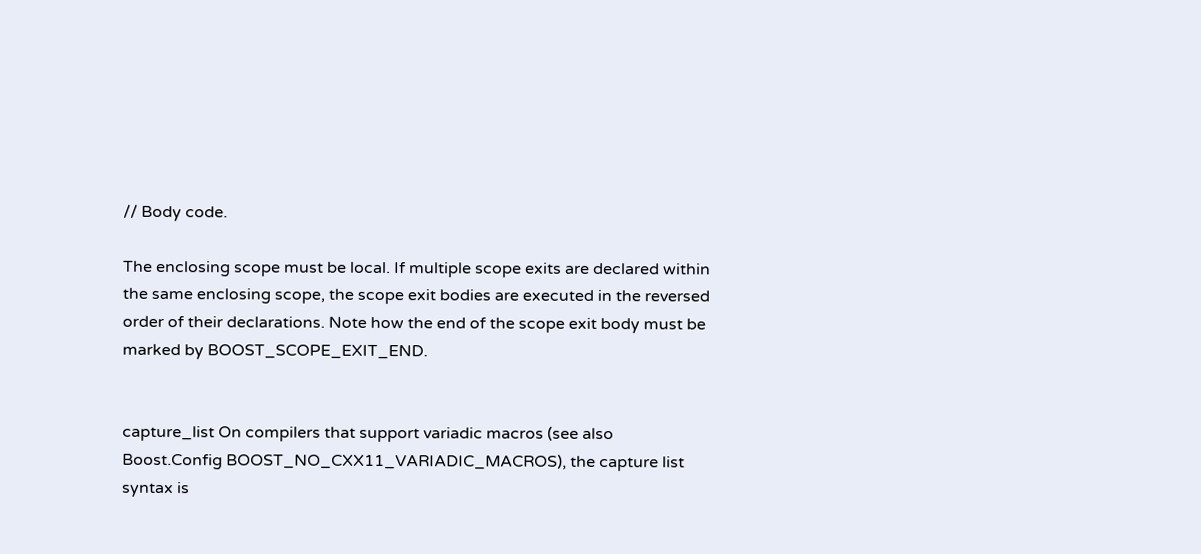// Body code.

The enclosing scope must be local. If multiple scope exits are declared within the same enclosing scope, the scope exit bodies are executed in the reversed order of their declarations. Note how the end of the scope exit body must be marked by BOOST_SCOPE_EXIT_END.


capture_list On compilers that support variadic macros (see also Boost.Config BOOST_NO_CXX11_VARIADIC_MACROS), the capture list syntax is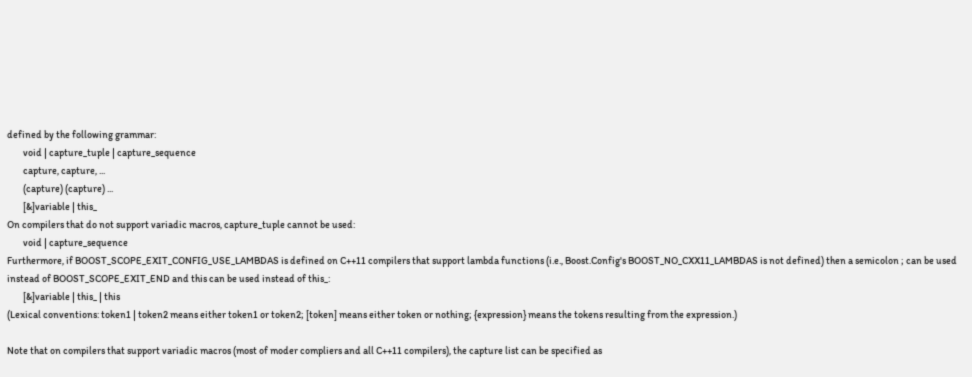defined by the following grammar:
        void | capture_tuple | capture_sequence
        capture, capture, ...
        (capture) (capture) ...
        [&]variable | this_
On compilers that do not support variadic macros, capture_tuple cannot be used:
        void | capture_sequence
Furthermore, if BOOST_SCOPE_EXIT_CONFIG_USE_LAMBDAS is defined on C++11 compilers that support lambda functions (i.e., Boost.Config's BOOST_NO_CXX11_LAMBDAS is not defined) then a semicolon ; can be used instead of BOOST_SCOPE_EXIT_END and this can be used instead of this_:
        [&]variable | this_ | this
(Lexical conventions: token1 | token2 means either token1 or token2; [token] means either token or nothing; {expression} means the tokens resulting from the expression.)

Note that on compilers that support variadic macros (most of moder compliers and all C++11 compilers), the capture list can be specified as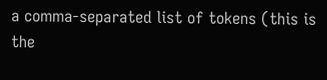a comma-separated list of tokens (this is the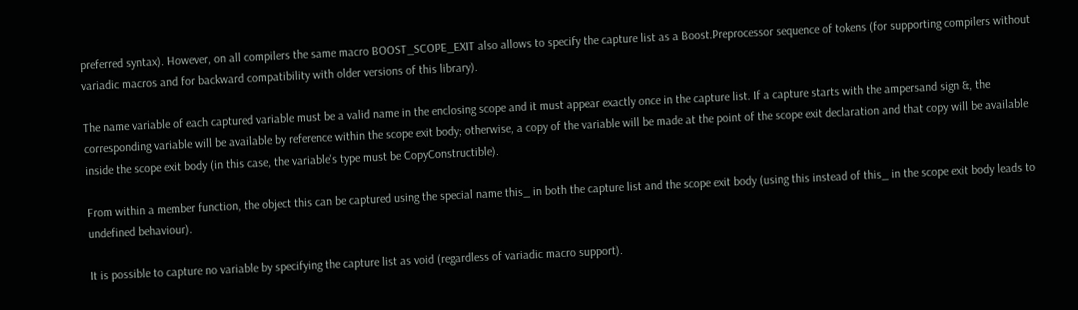preferred syntax). However, on all compilers the same macro BOOST_SCOPE_EXIT also allows to specify the capture list as a Boost.Preprocessor sequence of tokens (for supporting compilers without variadic macros and for backward compatibility with older versions of this library).

The name variable of each captured variable must be a valid name in the enclosing scope and it must appear exactly once in the capture list. If a capture starts with the ampersand sign &, the corresponding variable will be available by reference within the scope exit body; otherwise, a copy of the variable will be made at the point of the scope exit declaration and that copy will be available inside the scope exit body (in this case, the variable's type must be CopyConstructible).

From within a member function, the object this can be captured using the special name this_ in both the capture list and the scope exit body (using this instead of this_ in the scope exit body leads to undefined behaviour).

It is possible to capture no variable by specifying the capture list as void (regardless of variadic macro support).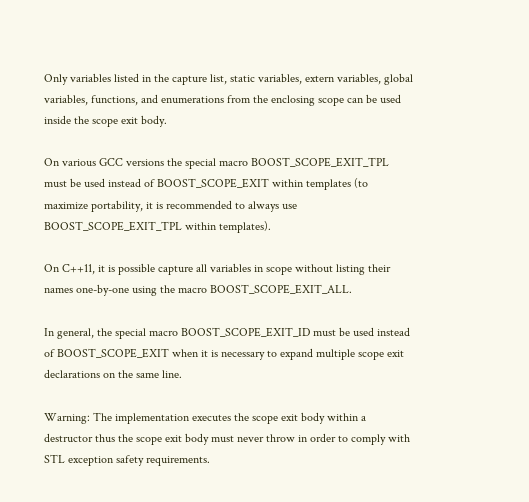Only variables listed in the capture list, static variables, extern variables, global variables, functions, and enumerations from the enclosing scope can be used inside the scope exit body.

On various GCC versions the special macro BOOST_SCOPE_EXIT_TPL must be used instead of BOOST_SCOPE_EXIT within templates (to maximize portability, it is recommended to always use BOOST_SCOPE_EXIT_TPL within templates).

On C++11, it is possible capture all variables in scope without listing their names one-by-one using the macro BOOST_SCOPE_EXIT_ALL.

In general, the special macro BOOST_SCOPE_EXIT_ID must be used instead of BOOST_SCOPE_EXIT when it is necessary to expand multiple scope exit declarations on the same line.

Warning: The implementation executes the scope exit body within a destructor thus the scope exit body must never throw in order to comply with STL exception safety requirements.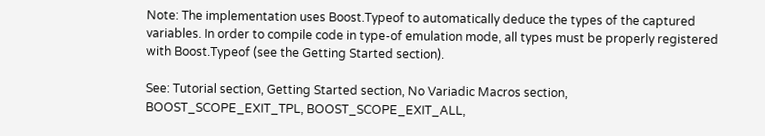Note: The implementation uses Boost.Typeof to automatically deduce the types of the captured variables. In order to compile code in type-of emulation mode, all types must be properly registered with Boost.Typeof (see the Getting Started section).

See: Tutorial section, Getting Started section, No Variadic Macros section, BOOST_SCOPE_EXIT_TPL, BOOST_SCOPE_EXIT_ALL,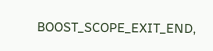BOOST_SCOPE_EXIT_END,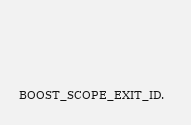BOOST_SCOPE_EXIT_ID.